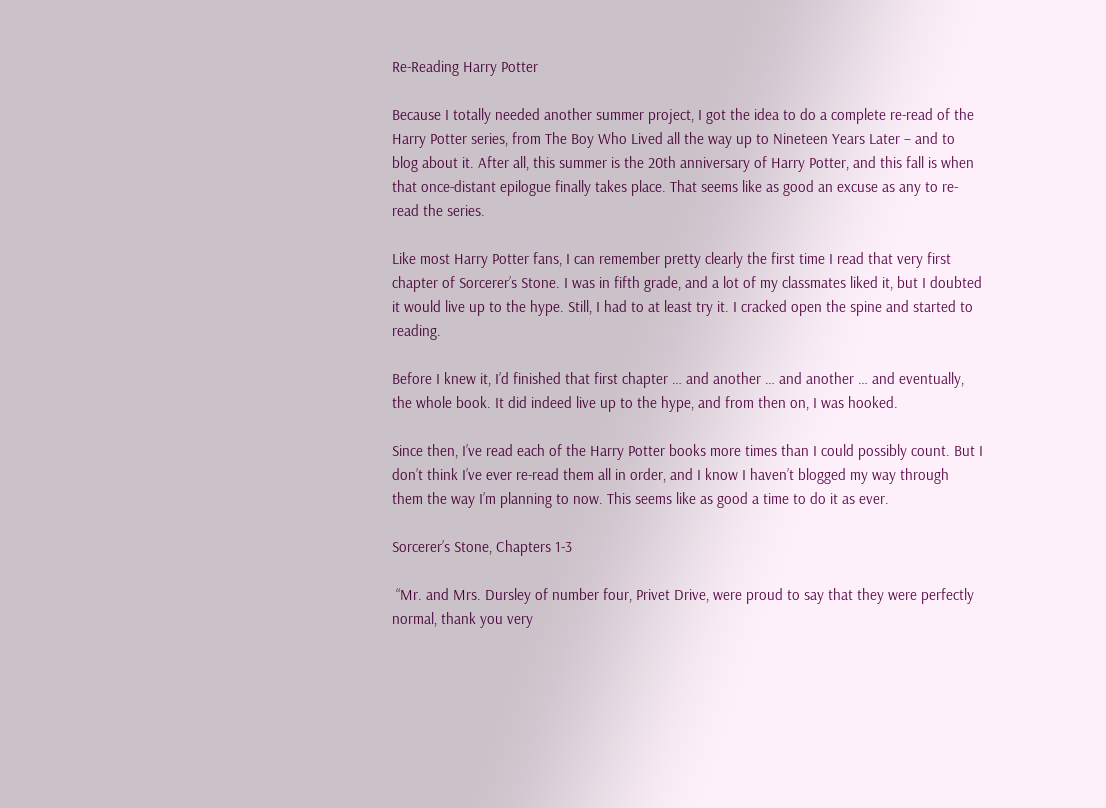Re-Reading Harry Potter

Because I totally needed another summer project, I got the idea to do a complete re-read of the Harry Potter series, from The Boy Who Lived all the way up to Nineteen Years Later – and to blog about it. After all, this summer is the 20th anniversary of Harry Potter, and this fall is when that once-distant epilogue finally takes place. That seems like as good an excuse as any to re-read the series.

Like most Harry Potter fans, I can remember pretty clearly the first time I read that very first chapter of Sorcerer’s Stone. I was in fifth grade, and a lot of my classmates liked it, but I doubted it would live up to the hype. Still, I had to at least try it. I cracked open the spine and started to reading.

Before I knew it, I’d finished that first chapter … and another … and another … and eventually, the whole book. It did indeed live up to the hype, and from then on, I was hooked.

Since then, I’ve read each of the Harry Potter books more times than I could possibly count. But I don’t think I’ve ever re-read them all in order, and I know I haven’t blogged my way through them the way I’m planning to now. This seems like as good a time to do it as ever.

Sorcerer’s Stone, Chapters 1-3

 “Mr. and Mrs. Dursley of number four, Privet Drive, were proud to say that they were perfectly normal, thank you very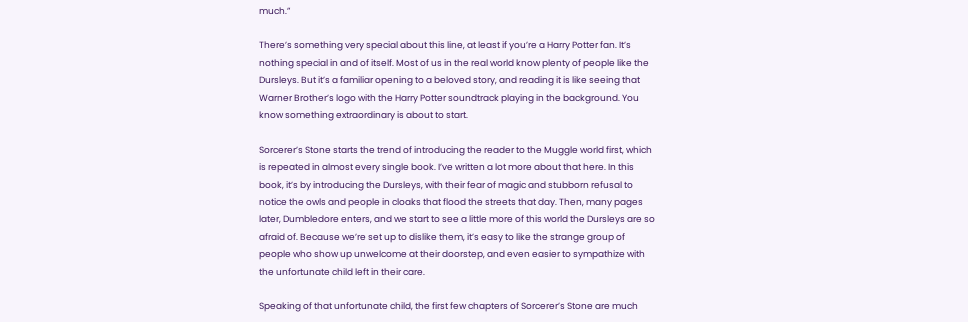much.”

There’s something very special about this line, at least if you’re a Harry Potter fan. It’s nothing special in and of itself. Most of us in the real world know plenty of people like the Dursleys. But it’s a familiar opening to a beloved story, and reading it is like seeing that Warner Brother’s logo with the Harry Potter soundtrack playing in the background. You know something extraordinary is about to start.

Sorcerer’s Stone starts the trend of introducing the reader to the Muggle world first, which is repeated in almost every single book. I’ve written a lot more about that here. In this book, it’s by introducing the Dursleys, with their fear of magic and stubborn refusal to notice the owls and people in cloaks that flood the streets that day. Then, many pages later, Dumbledore enters, and we start to see a little more of this world the Dursleys are so afraid of. Because we’re set up to dislike them, it’s easy to like the strange group of people who show up unwelcome at their doorstep, and even easier to sympathize with the unfortunate child left in their care.

Speaking of that unfortunate child, the first few chapters of Sorcerer’s Stone are much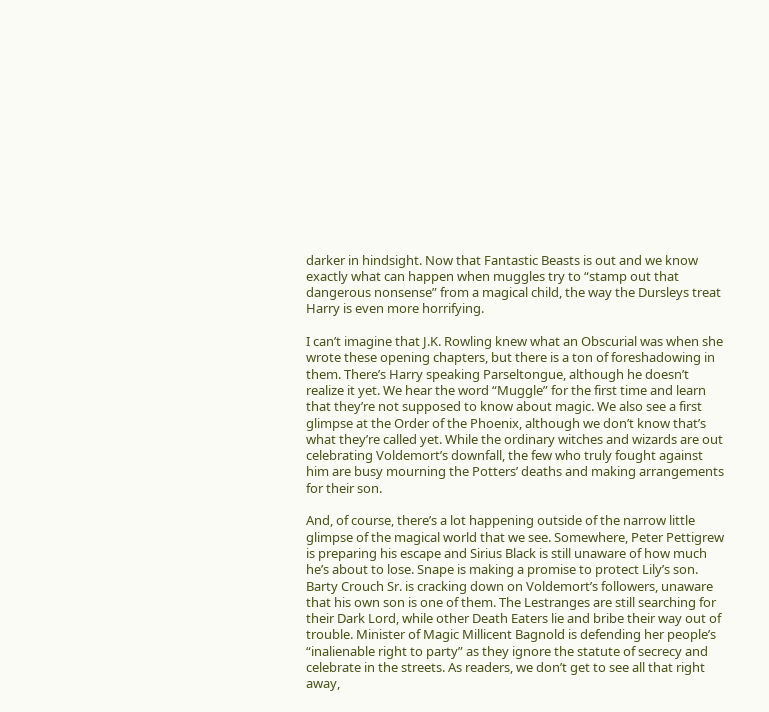darker in hindsight. Now that Fantastic Beasts is out and we know exactly what can happen when muggles try to “stamp out that dangerous nonsense” from a magical child, the way the Dursleys treat Harry is even more horrifying.

I can’t imagine that J.K. Rowling knew what an Obscurial was when she wrote these opening chapters, but there is a ton of foreshadowing in them. There’s Harry speaking Parseltongue, although he doesn’t realize it yet. We hear the word “Muggle” for the first time and learn that they’re not supposed to know about magic. We also see a first glimpse at the Order of the Phoenix, although we don’t know that’s what they’re called yet. While the ordinary witches and wizards are out celebrating Voldemort’s downfall, the few who truly fought against him are busy mourning the Potters’ deaths and making arrangements for their son.

And, of course, there’s a lot happening outside of the narrow little glimpse of the magical world that we see. Somewhere, Peter Pettigrew is preparing his escape and Sirius Black is still unaware of how much he’s about to lose. Snape is making a promise to protect Lily’s son. Barty Crouch Sr. is cracking down on Voldemort’s followers, unaware that his own son is one of them. The Lestranges are still searching for their Dark Lord, while other Death Eaters lie and bribe their way out of trouble. Minister of Magic Millicent Bagnold is defending her people’s “inalienable right to party” as they ignore the statute of secrecy and celebrate in the streets. As readers, we don’t get to see all that right away,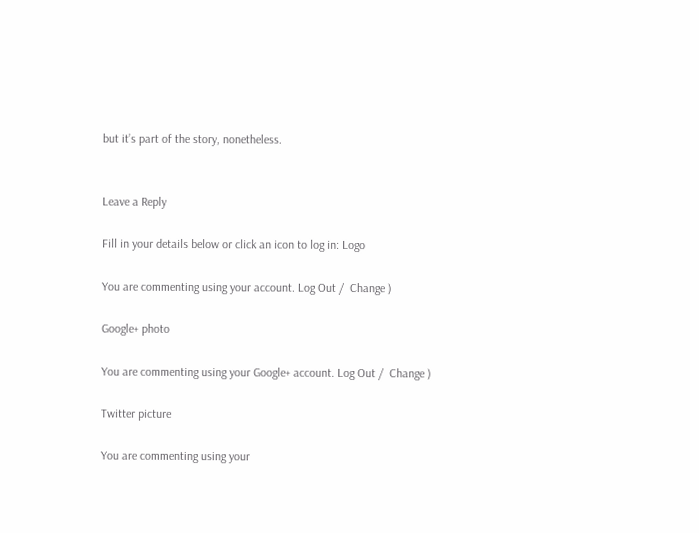but it’s part of the story, nonetheless.


Leave a Reply

Fill in your details below or click an icon to log in: Logo

You are commenting using your account. Log Out /  Change )

Google+ photo

You are commenting using your Google+ account. Log Out /  Change )

Twitter picture

You are commenting using your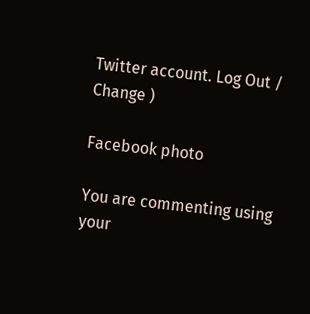Twitter account. Log Out /  Change )

Facebook photo

You are commenting using your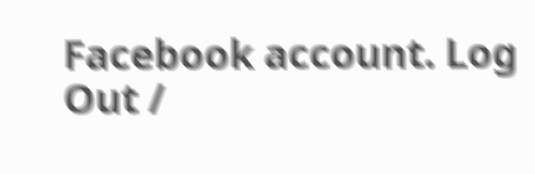Facebook account. Log Out /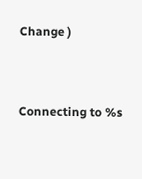Change )


Connecting to %s